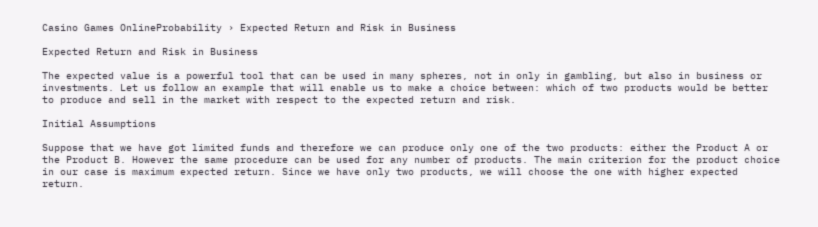Casino Games OnlineProbability › Expected Return and Risk in Business

Expected Return and Risk in Business

The expected value is a powerful tool that can be used in many spheres, not in only in gambling, but also in business or investments. Let us follow an example that will enable us to make a choice between: which of two products would be better to produce and sell in the market with respect to the expected return and risk.

Initial Assumptions

Suppose that we have got limited funds and therefore we can produce only one of the two products: either the Product A or the Product B. However the same procedure can be used for any number of products. The main criterion for the product choice in our case is maximum expected return. Since we have only two products, we will choose the one with higher expected return.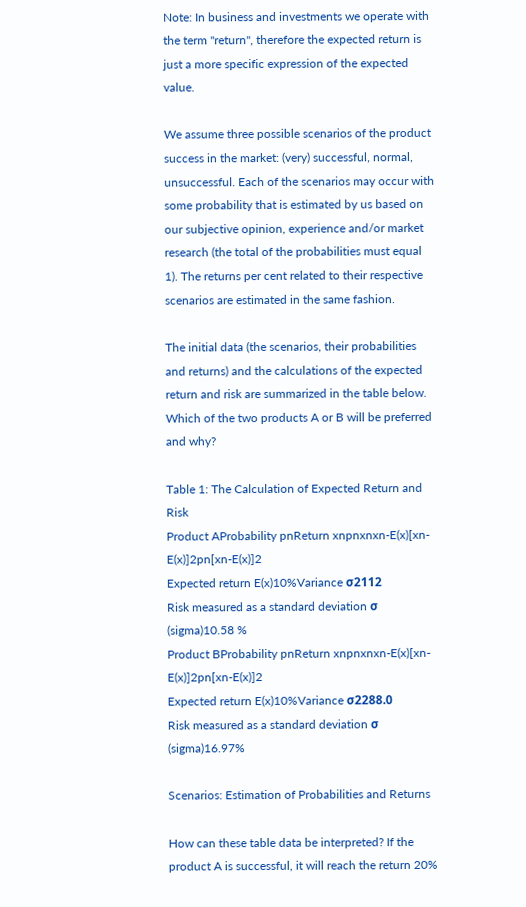Note: In business and investments we operate with the term "return", therefore the expected return is just a more specific expression of the expected value.

We assume three possible scenarios of the product success in the market: (very) successful, normal, unsuccessful. Each of the scenarios may occur with some probability that is estimated by us based on our subjective opinion, experience and/or market research (the total of the probabilities must equal 1). The returns per cent related to their respective scenarios are estimated in the same fashion.

The initial data (the scenarios, their probabilities and returns) and the calculations of the expected return and risk are summarized in the table below. Which of the two products A or B will be preferred and why?

Table 1: The Calculation of Expected Return and Risk
Product AProbability pnReturn xnpnxnxn-E(x)[xn-E(x)]2pn[xn-E(x)]2
Expected return E(x)10%Variance σ2112
Risk measured as a standard deviation σ (sigma)10.58 %
Product BProbability pnReturn xnpnxnxn-E(x)[xn-E(x)]2pn[xn-E(x)]2
Expected return E(x)10%Variance σ2288.0
Risk measured as a standard deviation σ (sigma)16.97%

Scenarios: Estimation of Probabilities and Returns

How can these table data be interpreted? If the product A is successful, it will reach the return 20%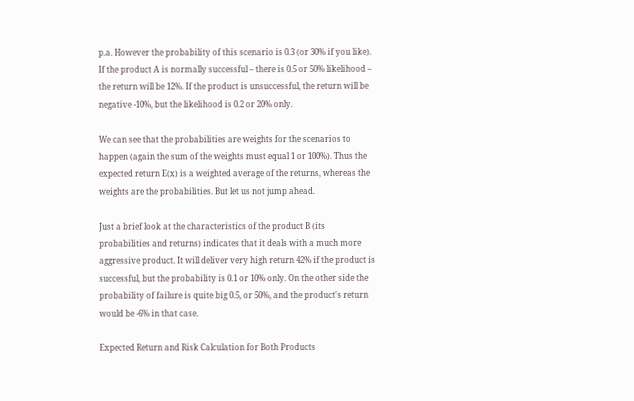p.a. However the probability of this scenario is 0.3 (or 30% if you like). If the product A is normally successful – there is 0.5 or 50% likelihood – the return will be 12%. If the product is unsuccessful, the return will be negative -10%, but the likelihood is 0.2 or 20% only.

We can see that the probabilities are weights for the scenarios to happen (again the sum of the weights must equal 1 or 100%). Thus the expected return E(x) is a weighted average of the returns, whereas the weights are the probabilities. But let us not jump ahead.

Just a brief look at the characteristics of the product B (its probabilities and returns) indicates that it deals with a much more aggressive product. It will deliver very high return 42% if the product is successful, but the probability is 0.1 or 10% only. On the other side the probability of failure is quite big 0.5, or 50%, and the product's return would be -6% in that case.

Expected Return and Risk Calculation for Both Products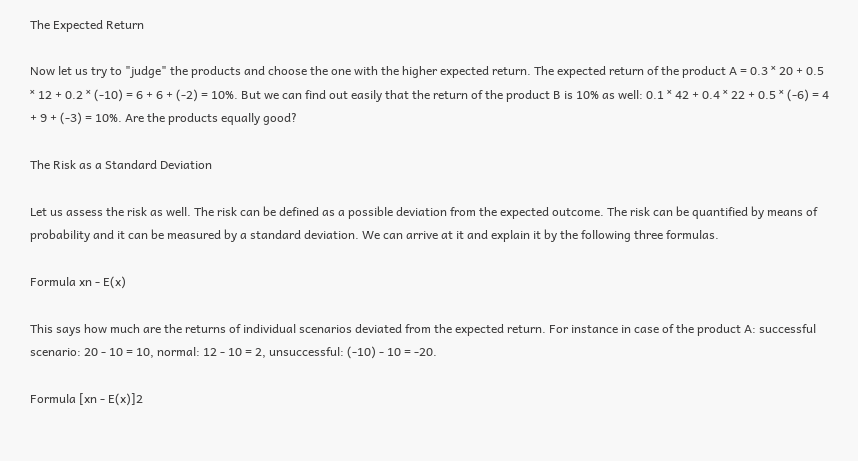The Expected Return

Now let us try to "judge" the products and choose the one with the higher expected return. The expected return of the product A = 0.3 ˟ 20 + 0.5 ˟ 12 + 0.2 ˟ (-10) = 6 + 6 + (-2) = 10%. But we can find out easily that the return of the product B is 10% as well: 0.1 ˟ 42 + 0.4 ˟ 22 + 0.5 ˟ (-6) = 4 + 9 + (-3) = 10%. Are the products equally good?

The Risk as a Standard Deviation

Let us assess the risk as well. The risk can be defined as a possible deviation from the expected outcome. The risk can be quantified by means of probability and it can be measured by a standard deviation. We can arrive at it and explain it by the following three formulas.

Formula xn - E(x)

This says how much are the returns of individual scenarios deviated from the expected return. For instance in case of the product A: successful scenario: 20 - 10 = 10, normal: 12 - 10 = 2, unsuccessful: (-10) - 10 = -20.

Formula [xn - E(x)]2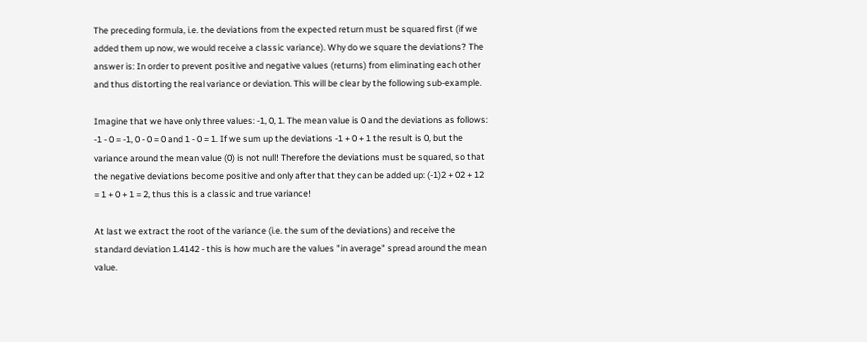The preceding formula, i.e. the deviations from the expected return must be squared first (if we added them up now, we would receive a classic variance). Why do we square the deviations? The answer is: In order to prevent positive and negative values (returns) from eliminating each other and thus distorting the real variance or deviation. This will be clear by the following sub-example.

Imagine that we have only three values: -1, 0, 1. The mean value is 0 and the deviations as follows: -1 - 0 = -1, 0 - 0 = 0 and 1 - 0 = 1. If we sum up the deviations -1 + 0 + 1 the result is 0, but the variance around the mean value (0) is not null! Therefore the deviations must be squared, so that the negative deviations become positive and only after that they can be added up: (-1)2 + 02 + 12 = 1 + 0 + 1 = 2, thus this is a classic and true variance!

At last we extract the root of the variance (i.e. the sum of the deviations) and receive the standard deviation 1.4142 - this is how much are the values "in average" spread around the mean value.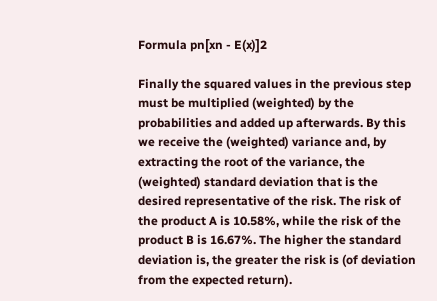Formula pn[xn - E(x)]2

Finally the squared values in the previous step must be multiplied (weighted) by the probabilities and added up afterwards. By this we receive the (weighted) variance and, by extracting the root of the variance, the (weighted) standard deviation that is the desired representative of the risk. The risk of the product A is 10.58%, while the risk of the product B is 16.67%. The higher the standard deviation is, the greater the risk is (of deviation from the expected return).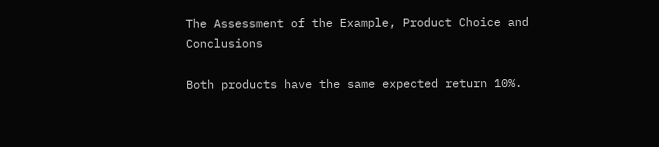The Assessment of the Example, Product Choice and Conclusions

Both products have the same expected return 10%.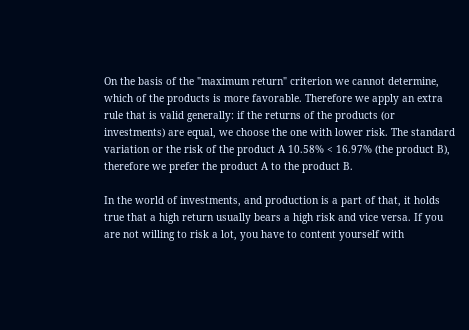On the basis of the "maximum return" criterion we cannot determine, which of the products is more favorable. Therefore we apply an extra rule that is valid generally: if the returns of the products (or investments) are equal, we choose the one with lower risk. The standard variation or the risk of the product A 10.58% < 16.97% (the product B), therefore we prefer the product A to the product B.

In the world of investments, and production is a part of that, it holds true that a high return usually bears a high risk and vice versa. If you are not willing to risk a lot, you have to content yourself with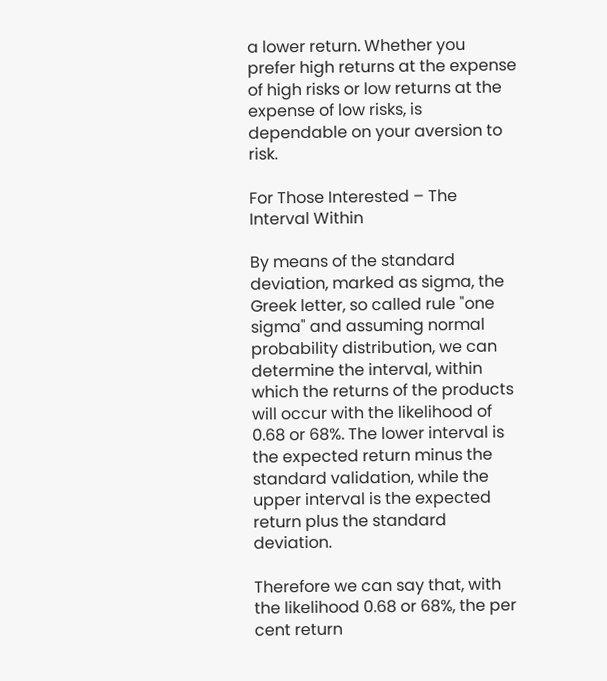a lower return. Whether you prefer high returns at the expense of high risks or low returns at the expense of low risks, is dependable on your aversion to risk.

For Those Interested – The Interval Within

By means of the standard deviation, marked as sigma, the Greek letter, so called rule "one sigma" and assuming normal probability distribution, we can determine the interval, within which the returns of the products will occur with the likelihood of 0.68 or 68%. The lower interval is the expected return minus the standard validation, while the upper interval is the expected return plus the standard deviation.

Therefore we can say that, with the likelihood 0.68 or 68%, the per cent return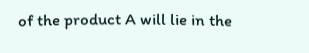of the product A will lie in the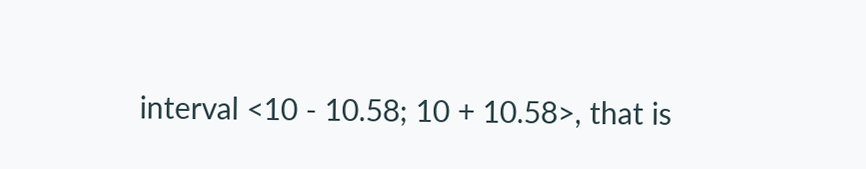interval <10 - 10.58; 10 + 10.58>, that is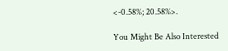<-0.58%; 20.58%>.

You Might Be Also Interested